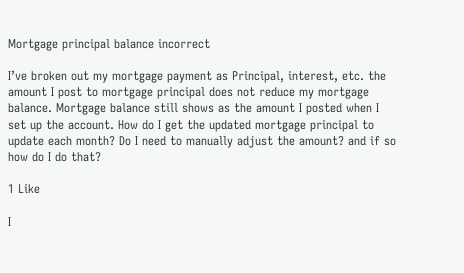Mortgage principal balance incorrect

I’ve broken out my mortgage payment as Principal, interest, etc. the amount I post to mortgage principal does not reduce my mortgage balance. Mortgage balance still shows as the amount I posted when I set up the account. How do I get the updated mortgage principal to update each month? Do I need to manually adjust the amount? and if so how do I do that?

1 Like

I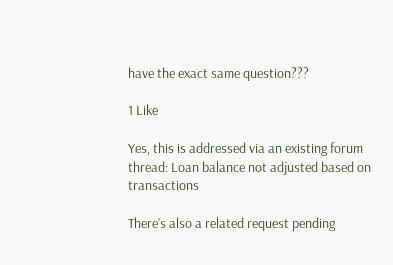have the exact same question???

1 Like

Yes, this is addressed via an existing forum thread: Loan balance not adjusted based on transactions

There’s also a related request pending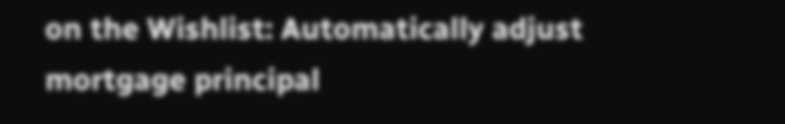on the Wishlist: Automatically adjust mortgage principal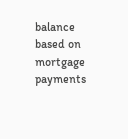balance based on mortgage payments